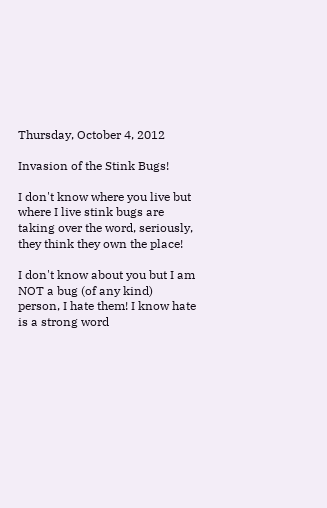Thursday, October 4, 2012

Invasion of the Stink Bugs!

I don't know where you live but where I live stink bugs are taking over the word, seriously, they think they own the place!

I don't know about you but I am NOT a bug (of any kind) person, I hate them! I know hate is a strong word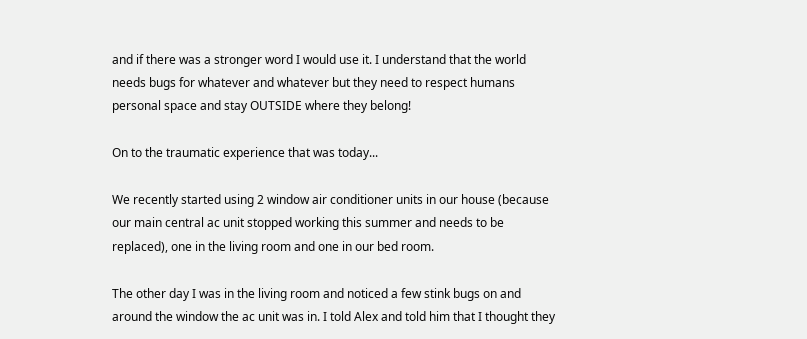and if there was a stronger word I would use it. I understand that the world needs bugs for whatever and whatever but they need to respect humans personal space and stay OUTSIDE where they belong!

On to the traumatic experience that was today...

We recently started using 2 window air conditioner units in our house (because our main central ac unit stopped working this summer and needs to be replaced), one in the living room and one in our bed room.

The other day I was in the living room and noticed a few stink bugs on and around the window the ac unit was in. I told Alex and told him that I thought they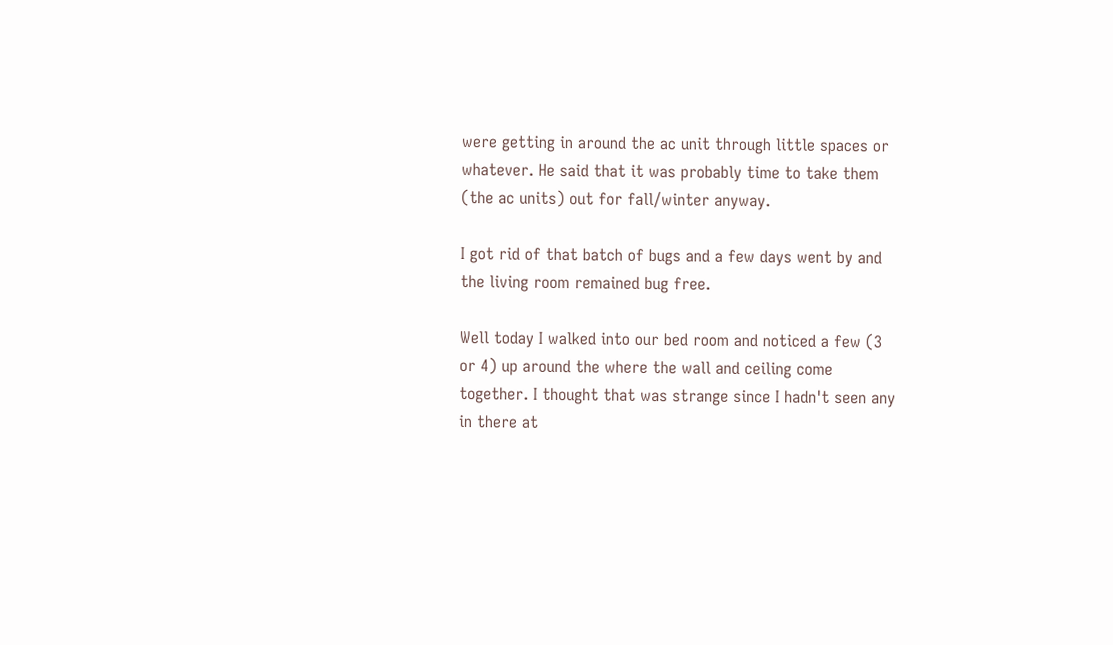were getting in around the ac unit through little spaces or whatever. He said that it was probably time to take them (the ac units) out for fall/winter anyway.

I got rid of that batch of bugs and a few days went by and the living room remained bug free.

Well today I walked into our bed room and noticed a few (3 or 4) up around the where the wall and ceiling come together. I thought that was strange since I hadn't seen any in there at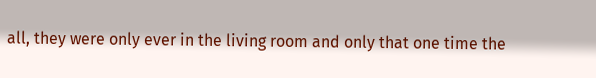all, they were only ever in the living room and only that one time the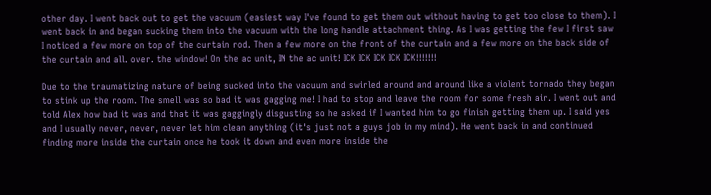other day. I went back out to get the vacuum (easiest way I've found to get them out without having to get too close to them). I went back in and began sucking them into the vacuum with the long handle attachment thing. As I was getting the few I first saw I noticed a few more on top of the curtain rod. Then a few more on the front of the curtain and a few more on the back side of the curtain and all. over. the window! On the ac unit, IN the ac unit! ICK ICK ICK ICK ICK!!!!!!!

Due to the traumatizing nature of being sucked into the vacuum and swirled around and around like a violent tornado they began to stink up the room. The smell was so bad it was gagging me! I had to stop and leave the room for some fresh air. I went out and told Alex how bad it was and that it was gaggingly disgusting so he asked if I wanted him to go finish getting them up. I said yes and I usually never, never, never let him clean anything (it's just not a guys job in my mind). He went back in and continued finding more inside the curtain once he took it down and even more inside the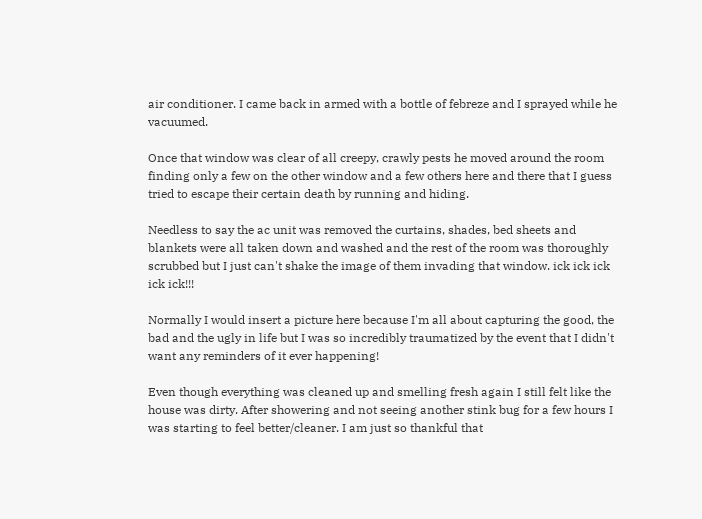air conditioner. I came back in armed with a bottle of febreze and I sprayed while he vacuumed.

Once that window was clear of all creepy, crawly pests he moved around the room finding only a few on the other window and a few others here and there that I guess tried to escape their certain death by running and hiding.

Needless to say the ac unit was removed the curtains, shades, bed sheets and blankets were all taken down and washed and the rest of the room was thoroughly scrubbed but I just can't shake the image of them invading that window. ick ick ick ick ick!!!

Normally I would insert a picture here because I'm all about capturing the good, the bad and the ugly in life but I was so incredibly traumatized by the event that I didn't want any reminders of it ever happening!

Even though everything was cleaned up and smelling fresh again I still felt like the house was dirty. After showering and not seeing another stink bug for a few hours I was starting to feel better/cleaner. I am just so thankful that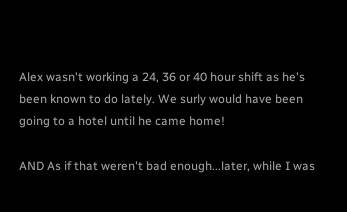Alex wasn't working a 24, 36 or 40 hour shift as he's been known to do lately. We surly would have been going to a hotel until he came home!

AND As if that weren't bad enough...later, while I was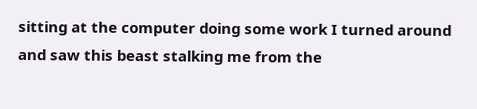sitting at the computer doing some work I turned around and saw this beast stalking me from the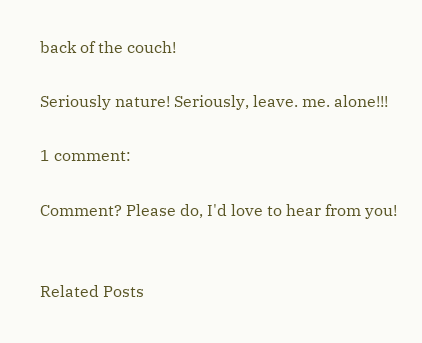back of the couch!

Seriously nature! Seriously, leave. me. alone!!!

1 comment:

Comment? Please do, I'd love to hear from you!


Related Posts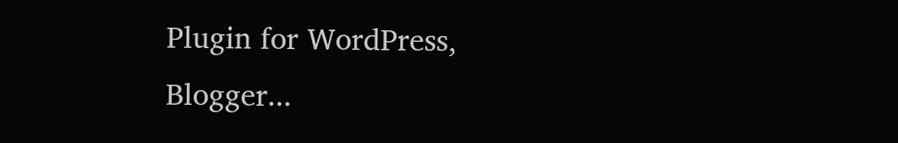Plugin for WordPress, Blogger...